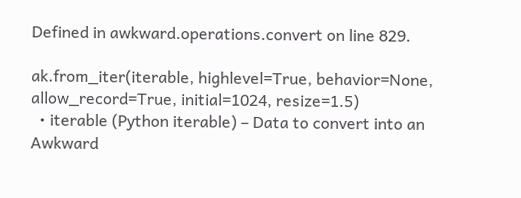Defined in awkward.operations.convert on line 829.

ak.from_iter(iterable, highlevel=True, behavior=None, allow_record=True, initial=1024, resize=1.5)
  • iterable (Python iterable) – Data to convert into an Awkward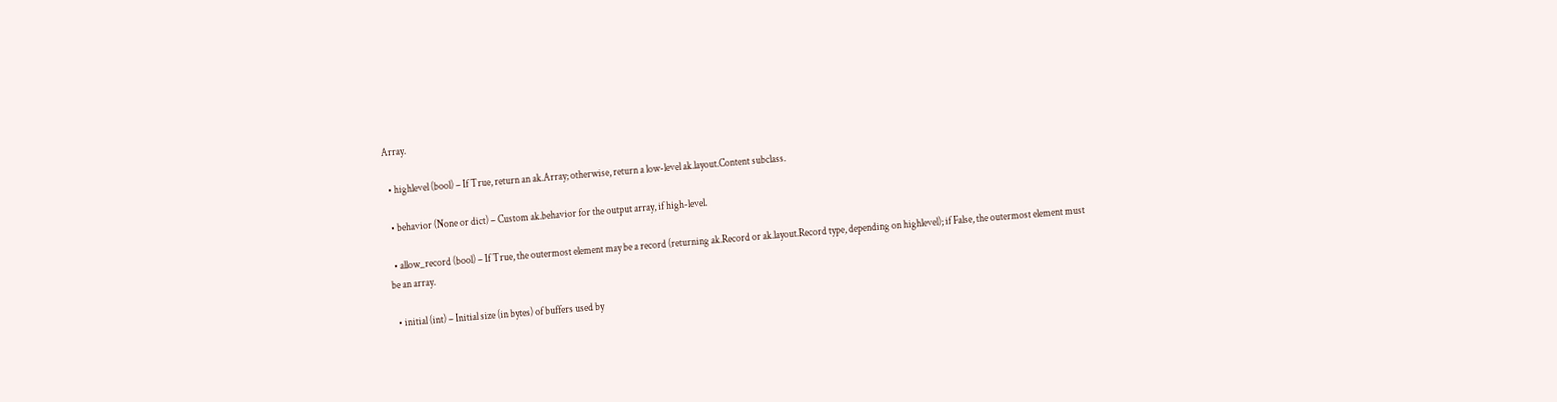Array.

  • highlevel (bool) – If True, return an ak.Array; otherwise, return a low-level ak.layout.Content subclass.

  • behavior (None or dict) – Custom ak.behavior for the output array, if high-level.

  • allow_record (bool) – If True, the outermost element may be a record (returning ak.Record or ak.layout.Record type, depending on highlevel); if False, the outermost element must be an array.

  • initial (int) – Initial size (in bytes) of buffers used by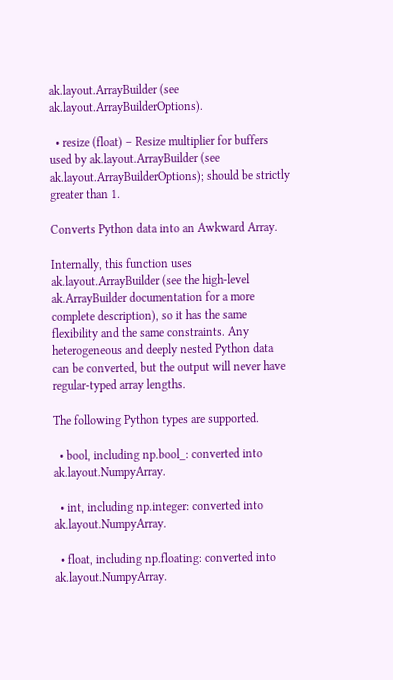ak.layout.ArrayBuilder (see ak.layout.ArrayBuilderOptions).

  • resize (float) – Resize multiplier for buffers used by ak.layout.ArrayBuilder (see ak.layout.ArrayBuilderOptions); should be strictly greater than 1.

Converts Python data into an Awkward Array.

Internally, this function uses ak.layout.ArrayBuilder (see the high-level ak.ArrayBuilder documentation for a more complete description), so it has the same flexibility and the same constraints. Any heterogeneous and deeply nested Python data can be converted, but the output will never have regular-typed array lengths.

The following Python types are supported.

  • bool, including np.bool_: converted into ak.layout.NumpyArray.

  • int, including np.integer: converted into ak.layout.NumpyArray.

  • float, including np.floating: converted into ak.layout.NumpyArray.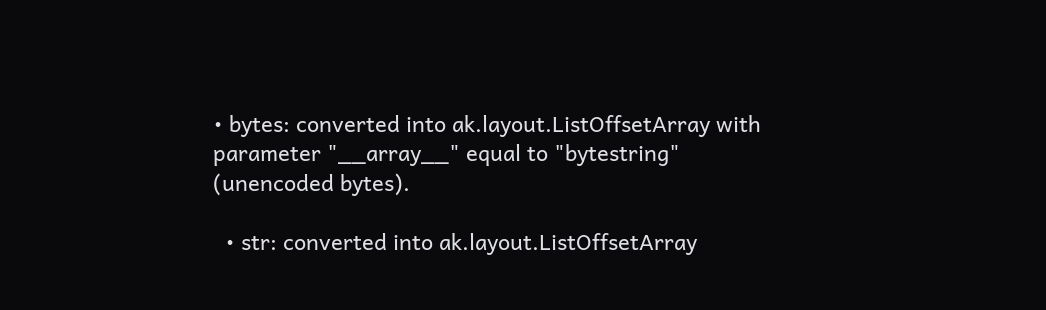• bytes: converted into ak.layout.ListOffsetArray with parameter "__array__" equal to "bytestring" (unencoded bytes).

  • str: converted into ak.layout.ListOffsetArray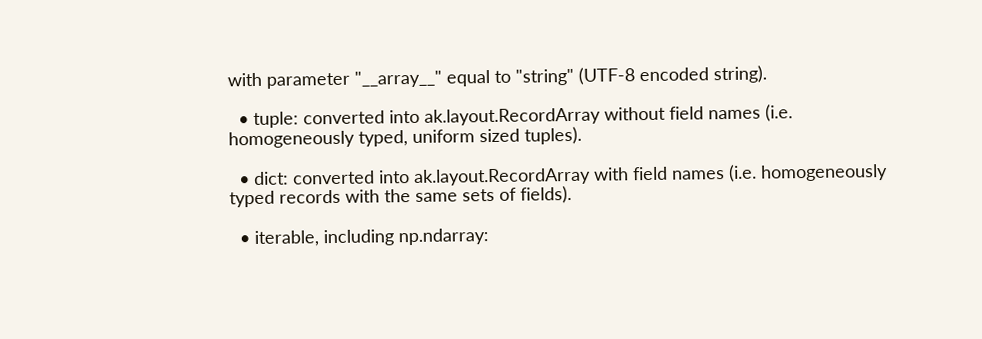with parameter "__array__" equal to "string" (UTF-8 encoded string).

  • tuple: converted into ak.layout.RecordArray without field names (i.e. homogeneously typed, uniform sized tuples).

  • dict: converted into ak.layout.RecordArray with field names (i.e. homogeneously typed records with the same sets of fields).

  • iterable, including np.ndarray: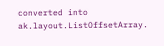converted into ak.layout.ListOffsetArray.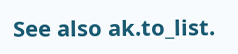See also ak.to_list.